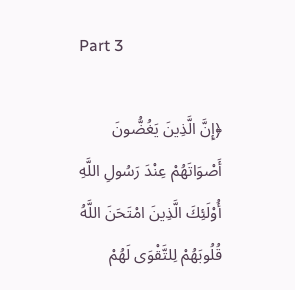Part 3

﴿إِنَّ الَّذِينَ يَغُضُّونَ أَصْوَاتَهُمْ عِنْدَ رَسُولِ اللَّهِ أُوْلَئِكَ الَّذِينَ امْتَحَنَ اللَّهُ قُلُوبَهُمْ لِلتَّقْوَى لَهُمْ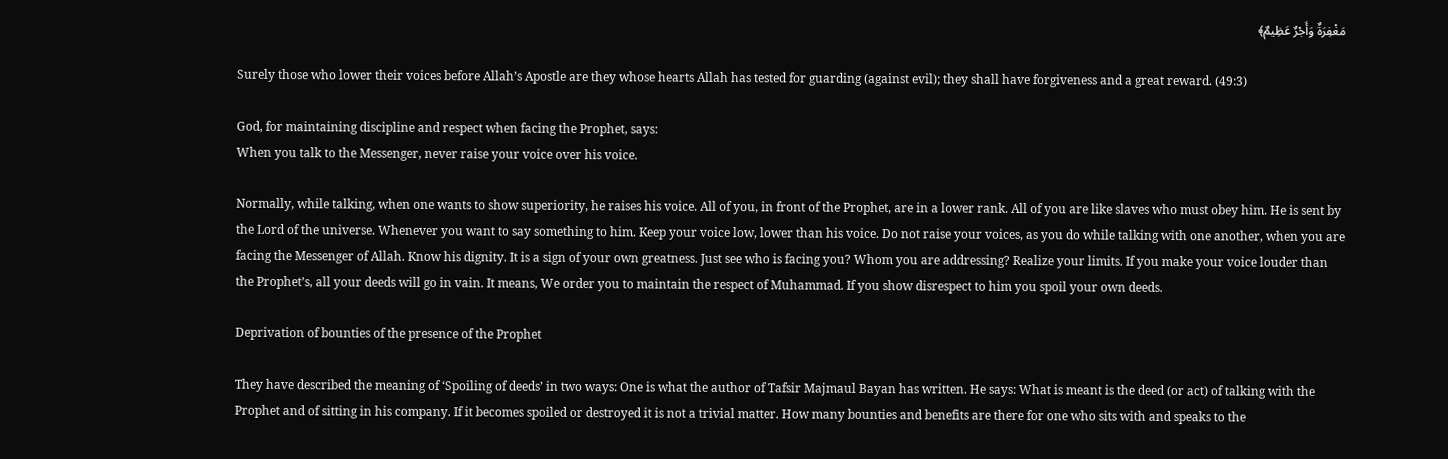مَغْفِرَةٌ وَأَجْرٌ عَظِيمٌ﴾

Surely those who lower their voices before Allah’s Apostle are they whose hearts Allah has tested for guarding (against evil); they shall have forgiveness and a great reward. (49:3)

God, for maintaining discipline and respect when facing the Prophet, says:
When you talk to the Messenger, never raise your voice over his voice.

Normally, while talking, when one wants to show superiority, he raises his voice. All of you, in front of the Prophet, are in a lower rank. All of you are like slaves who must obey him. He is sent by the Lord of the universe. Whenever you want to say something to him. Keep your voice low, lower than his voice. Do not raise your voices, as you do while talking with one another, when you are facing the Messenger of Allah. Know his dignity. It is a sign of your own greatness. Just see who is facing you? Whom you are addressing? Realize your limits. If you make your voice louder than the Prophet’s, all your deeds will go in vain. It means, We order you to maintain the respect of Muhammad. If you show disrespect to him you spoil your own deeds.

Deprivation of bounties of the presence of the Prophet

They have described the meaning of ‘Spoiling of deeds’ in two ways: One is what the author of Tafsir Majmaul Bayan has written. He says: What is meant is the deed (or act) of talking with the Prophet and of sitting in his company. If it becomes spoiled or destroyed it is not a trivial matter. How many bounties and benefits are there for one who sits with and speaks to the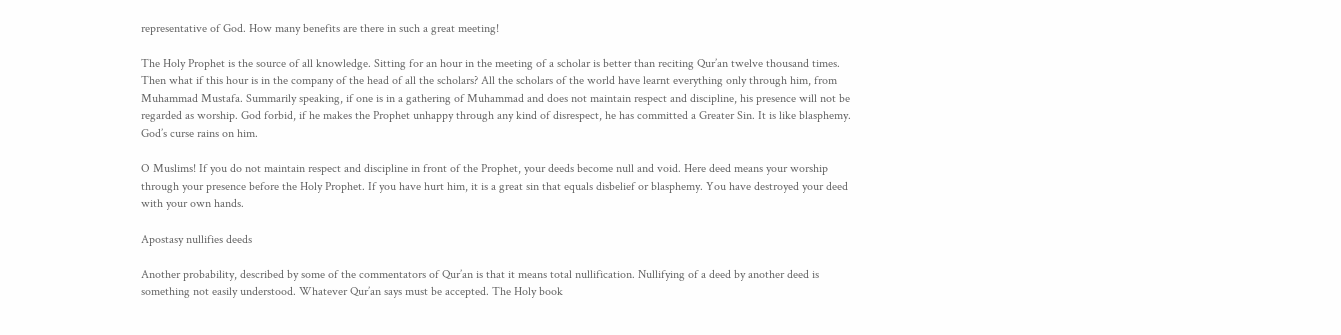representative of God. How many benefits are there in such a great meeting!

The Holy Prophet is the source of all knowledge. Sitting for an hour in the meeting of a scholar is better than reciting Qur’an twelve thousand times. Then what if this hour is in the company of the head of all the scholars? All the scholars of the world have learnt everything only through him, from Muhammad Mustafa. Summarily speaking, if one is in a gathering of Muhammad and does not maintain respect and discipline, his presence will not be regarded as worship. God forbid, if he makes the Prophet unhappy through any kind of disrespect, he has committed a Greater Sin. It is like blasphemy. God’s curse rains on him.

O Muslims! If you do not maintain respect and discipline in front of the Prophet, your deeds become null and void. Here deed means your worship through your presence before the Holy Prophet. If you have hurt him, it is a great sin that equals disbelief or blasphemy. You have destroyed your deed with your own hands.

Apostasy nullifies deeds

Another probability, described by some of the commentators of Qur’an is that it means total nullification. Nullifying of a deed by another deed is something not easily understood. Whatever Qur’an says must be accepted. The Holy book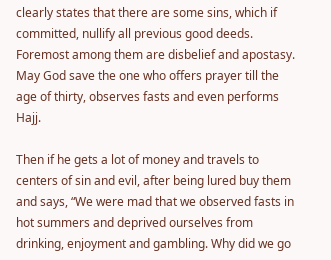clearly states that there are some sins, which if committed, nullify all previous good deeds. Foremost among them are disbelief and apostasy. May God save the one who offers prayer till the age of thirty, observes fasts and even performs Hajj.

Then if he gets a lot of money and travels to centers of sin and evil, after being lured buy them and says, “We were mad that we observed fasts in hot summers and deprived ourselves from drinking, enjoyment and gambling. Why did we go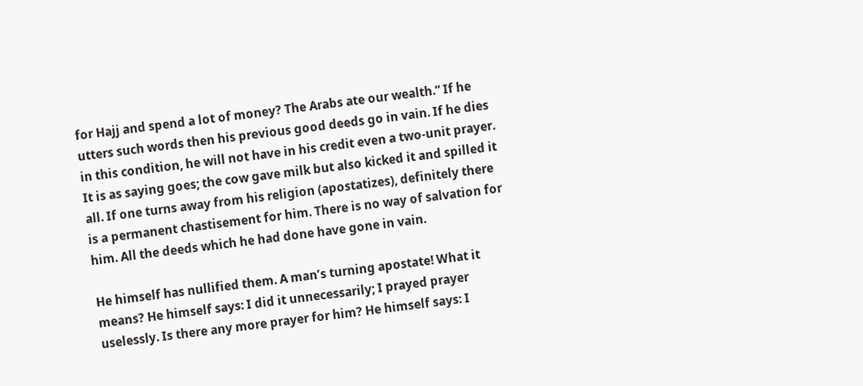for Hajj and spend a lot of money? The Arabs ate our wealth.” If he utters such words then his previous good deeds go in vain. If he dies in this condition, he will not have in his credit even a two-unit prayer. It is as saying goes; the cow gave milk but also kicked it and spilled it all. If one turns away from his religion (apostatizes), definitely there is a permanent chastisement for him. There is no way of salvation for him. All the deeds which he had done have gone in vain.

He himself has nullified them. A man’s turning apostate! What it means? He himself says: I did it unnecessarily; I prayed prayer uselessly. Is there any more prayer for him? He himself says: I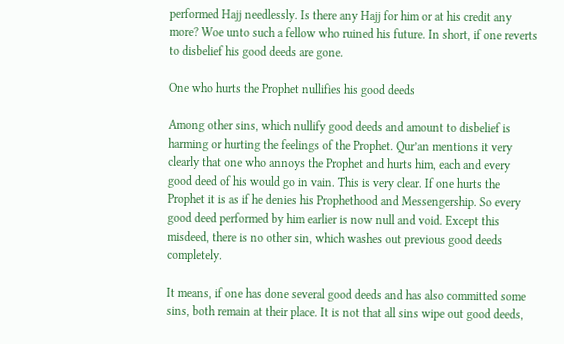performed Hajj needlessly. Is there any Hajj for him or at his credit any more? Woe unto such a fellow who ruined his future. In short, if one reverts to disbelief his good deeds are gone.

One who hurts the Prophet nullifies his good deeds

Among other sins, which nullify good deeds and amount to disbelief is harming or hurting the feelings of the Prophet. Qur’an mentions it very clearly that one who annoys the Prophet and hurts him, each and every good deed of his would go in vain. This is very clear. If one hurts the Prophet it is as if he denies his Prophethood and Messengership. So every good deed performed by him earlier is now null and void. Except this misdeed, there is no other sin, which washes out previous good deeds completely.

It means, if one has done several good deeds and has also committed some sins, both remain at their place. It is not that all sins wipe out good deeds,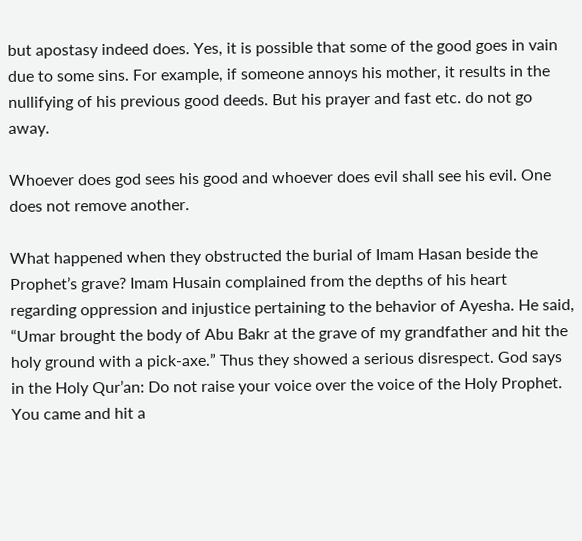but apostasy indeed does. Yes, it is possible that some of the good goes in vain due to some sins. For example, if someone annoys his mother, it results in the nullifying of his previous good deeds. But his prayer and fast etc. do not go away.

Whoever does god sees his good and whoever does evil shall see his evil. One does not remove another.

What happened when they obstructed the burial of Imam Hasan beside the Prophet’s grave? Imam Husain complained from the depths of his heart regarding oppression and injustice pertaining to the behavior of Ayesha. He said, “Umar brought the body of Abu Bakr at the grave of my grandfather and hit the holy ground with a pick-axe.” Thus they showed a serious disrespect. God says in the Holy Qur’an: Do not raise your voice over the voice of the Holy Prophet. You came and hit a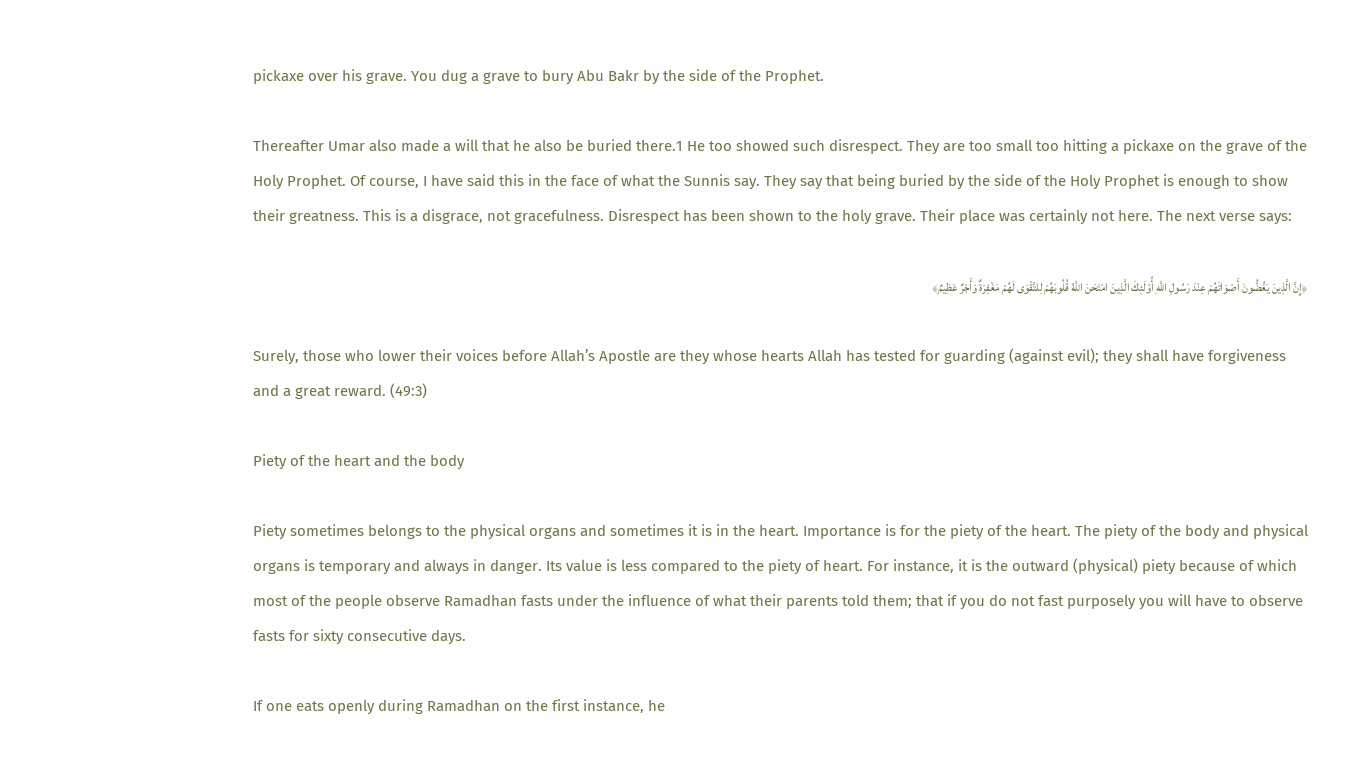pickaxe over his grave. You dug a grave to bury Abu Bakr by the side of the Prophet.

Thereafter Umar also made a will that he also be buried there.1 He too showed such disrespect. They are too small too hitting a pickaxe on the grave of the Holy Prophet. Of course, I have said this in the face of what the Sunnis say. They say that being buried by the side of the Holy Prophet is enough to show their greatness. This is a disgrace, not gracefulness. Disrespect has been shown to the holy grave. Their place was certainly not here. The next verse says:

﴿إِنَّ الَّذِينَ يَغُضُّونَ أَصْوَاتَهُمْ عِنْدَ رَسُولِ اللَّهِ أُوْلَئِكَ الَّذِينَ امْتَحَنَ اللَّهُ قُلُوبَهُمْ لِلتَّقْوَى لَهُمْ مَغْفِرَةٌ وَأَجْرٌ عَظِيمٌ﴾

Surely, those who lower their voices before Allah’s Apostle are they whose hearts Allah has tested for guarding (against evil); they shall have forgiveness and a great reward. (49:3)

Piety of the heart and the body

Piety sometimes belongs to the physical organs and sometimes it is in the heart. Importance is for the piety of the heart. The piety of the body and physical organs is temporary and always in danger. Its value is less compared to the piety of heart. For instance, it is the outward (physical) piety because of which most of the people observe Ramadhan fasts under the influence of what their parents told them; that if you do not fast purposely you will have to observe fasts for sixty consecutive days.

If one eats openly during Ramadhan on the first instance, he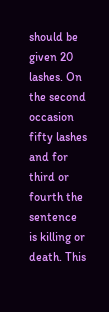should be given 20 lashes. On the second occasion fifty lashes and for third or fourth the sentence is killing or death. This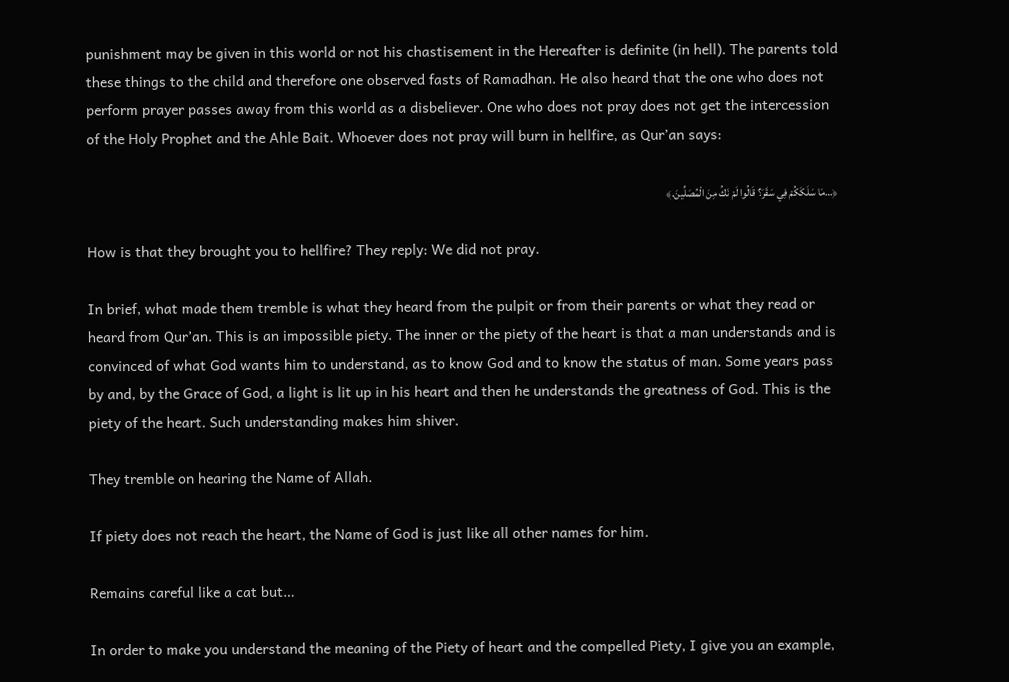punishment may be given in this world or not his chastisement in the Hereafter is definite (in hell). The parents told these things to the child and therefore one observed fasts of Ramadhan. He also heard that the one who does not perform prayer passes away from this world as a disbeliever. One who does not pray does not get the intercession of the Holy Prophet and the Ahle Bait. Whoever does not pray will burn in hellfire, as Qur’an says:

﴿…مَا سَلَكَكُمْ فِي سَقَرَ؟ قَالُوا لَمْ نَكُ مِنَ الْمُصَلِّينَ.﴾

How is that they brought you to hellfire? They reply: We did not pray.

In brief, what made them tremble is what they heard from the pulpit or from their parents or what they read or heard from Qur’an. This is an impossible piety. The inner or the piety of the heart is that a man understands and is convinced of what God wants him to understand, as to know God and to know the status of man. Some years pass by and, by the Grace of God, a light is lit up in his heart and then he understands the greatness of God. This is the piety of the heart. Such understanding makes him shiver.

They tremble on hearing the Name of Allah.

If piety does not reach the heart, the Name of God is just like all other names for him.

Remains careful like a cat but…

In order to make you understand the meaning of the Piety of heart and the compelled Piety, I give you an example,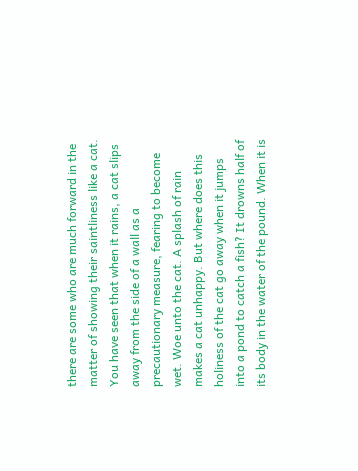there are some who are much forward in the matter of showing their saintliness like a cat. You have seen that when it rains, a cat slips away from the side of a wall as a precautionary measure, fearing to become wet. Woe unto the cat. A splash of rain makes a cat unhappy. But where does this holiness of the cat go away when it jumps into a pond to catch a fish? It drowns half of its body in the water of the pound. When it is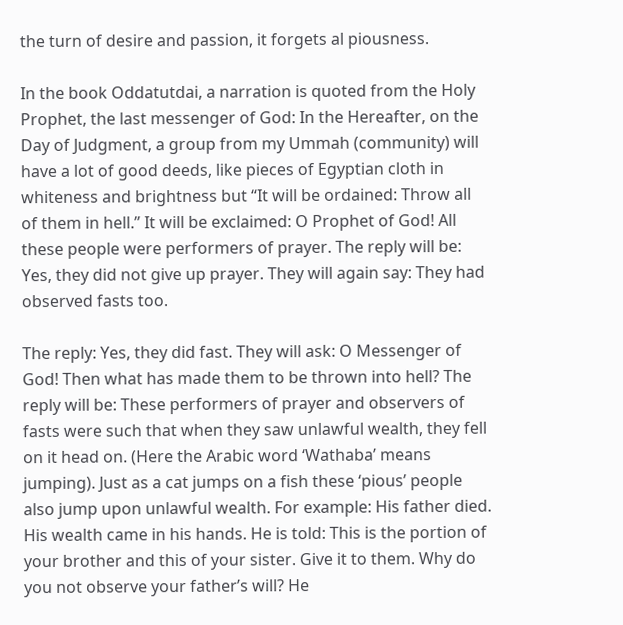the turn of desire and passion, it forgets al piousness.

In the book Oddatutdai, a narration is quoted from the Holy Prophet, the last messenger of God: In the Hereafter, on the Day of Judgment, a group from my Ummah (community) will have a lot of good deeds, like pieces of Egyptian cloth in whiteness and brightness but “It will be ordained: Throw all of them in hell.” It will be exclaimed: O Prophet of God! All these people were performers of prayer. The reply will be: Yes, they did not give up prayer. They will again say: They had observed fasts too.

The reply: Yes, they did fast. They will ask: O Messenger of God! Then what has made them to be thrown into hell? The reply will be: These performers of prayer and observers of fasts were such that when they saw unlawful wealth, they fell on it head on. (Here the Arabic word ‘Wathaba’ means jumping). Just as a cat jumps on a fish these ‘pious’ people also jump upon unlawful wealth. For example: His father died. His wealth came in his hands. He is told: This is the portion of your brother and this of your sister. Give it to them. Why do you not observe your father’s will? He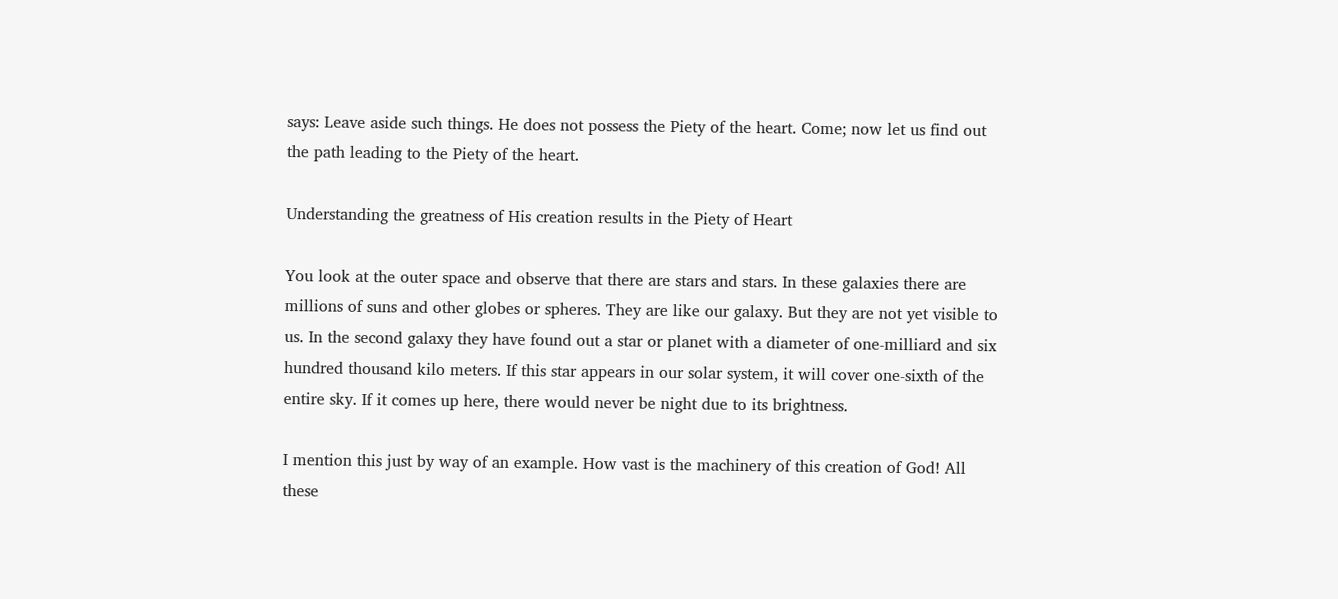says: Leave aside such things. He does not possess the Piety of the heart. Come; now let us find out the path leading to the Piety of the heart.

Understanding the greatness of His creation results in the Piety of Heart

You look at the outer space and observe that there are stars and stars. In these galaxies there are millions of suns and other globes or spheres. They are like our galaxy. But they are not yet visible to us. In the second galaxy they have found out a star or planet with a diameter of one-milliard and six hundred thousand kilo meters. If this star appears in our solar system, it will cover one-sixth of the entire sky. If it comes up here, there would never be night due to its brightness.

I mention this just by way of an example. How vast is the machinery of this creation of God! All these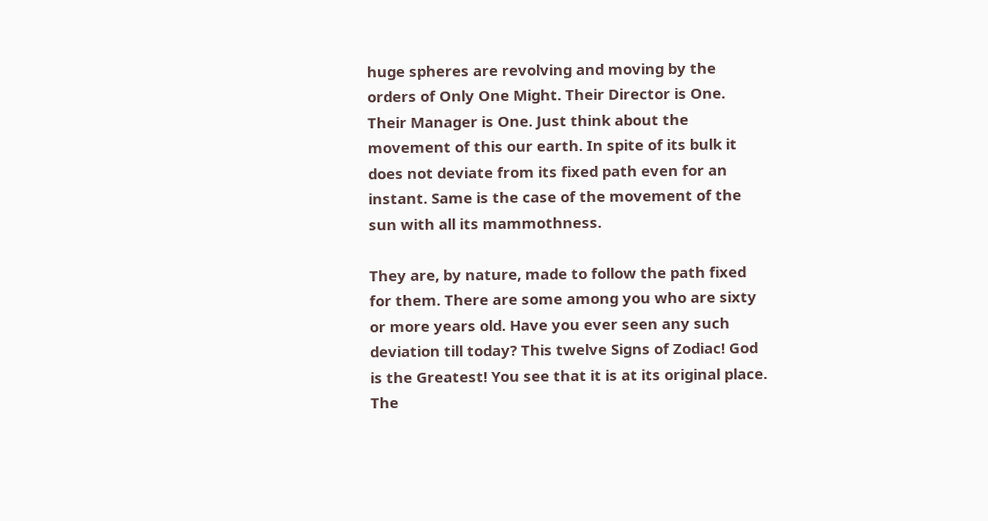huge spheres are revolving and moving by the orders of Only One Might. Their Director is One. Their Manager is One. Just think about the movement of this our earth. In spite of its bulk it does not deviate from its fixed path even for an instant. Same is the case of the movement of the sun with all its mammothness.

They are, by nature, made to follow the path fixed for them. There are some among you who are sixty or more years old. Have you ever seen any such deviation till today? This twelve Signs of Zodiac! God is the Greatest! You see that it is at its original place. The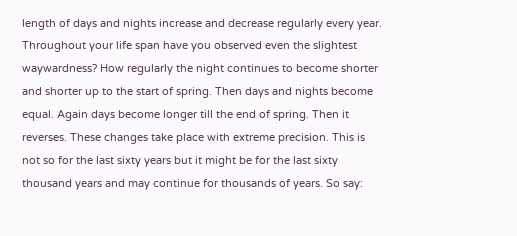length of days and nights increase and decrease regularly every year. Throughout your life span have you observed even the slightest waywardness? How regularly the night continues to become shorter and shorter up to the start of spring. Then days and nights become equal. Again days become longer till the end of spring. Then it reverses. These changes take place with extreme precision. This is not so for the last sixty years but it might be for the last sixty thousand years and may continue for thousands of years. So say: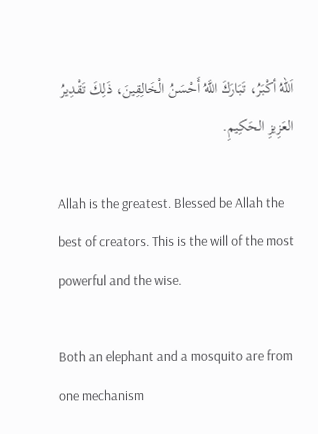اَللهُ أكْبَرُ، تَبَارَكَ اللَّهُ أَحْسَنُ الْخَالِقِينَ، ذَلِكَ تَقْدِيرُ العَزِيزِ الحَكِيمِ.

Allah is the greatest. Blessed be Allah the best of creators. This is the will of the most powerful and the wise.

Both an elephant and a mosquito are from one mechanism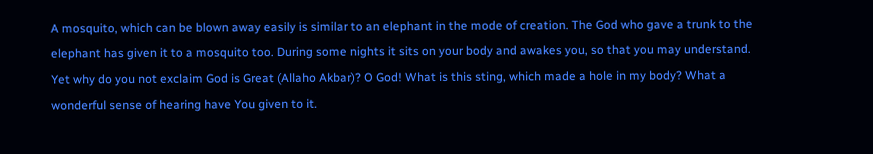A mosquito, which can be blown away easily is similar to an elephant in the mode of creation. The God who gave a trunk to the elephant has given it to a mosquito too. During some nights it sits on your body and awakes you, so that you may understand. Yet why do you not exclaim God is Great (Allaho Akbar)? O God! What is this sting, which made a hole in my body? What a wonderful sense of hearing have You given to it.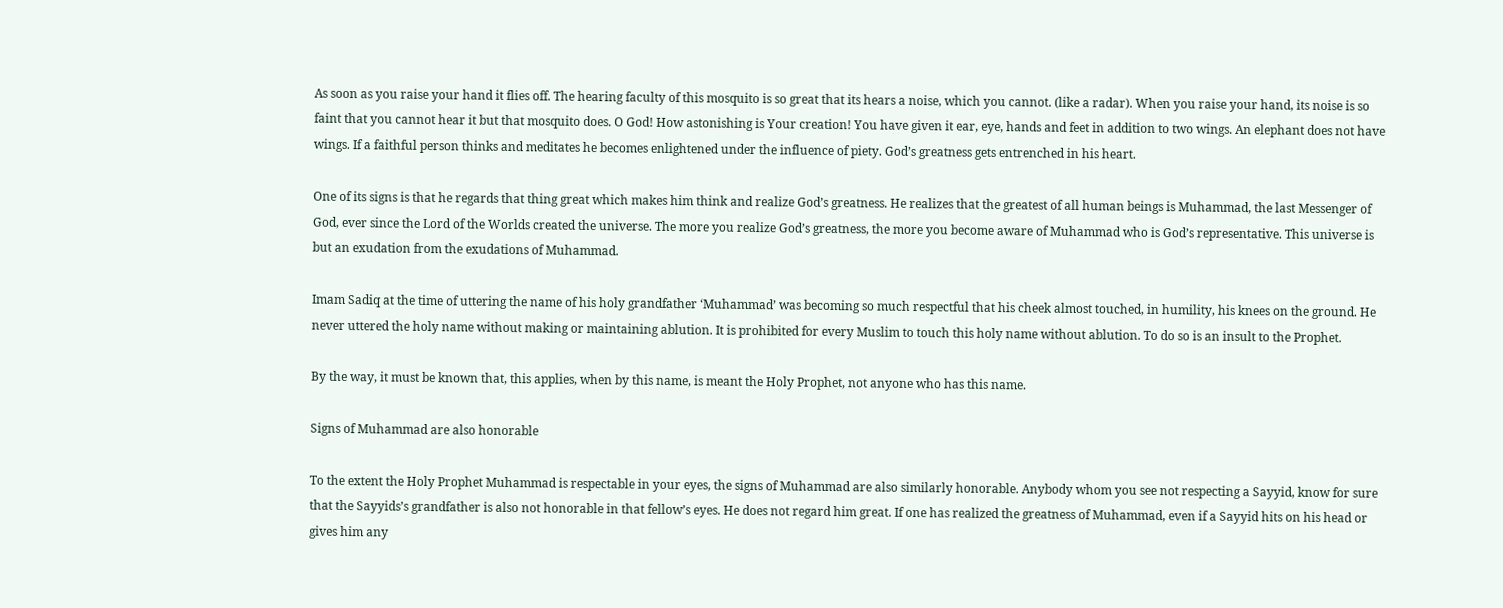As soon as you raise your hand it flies off. The hearing faculty of this mosquito is so great that its hears a noise, which you cannot. (like a radar). When you raise your hand, its noise is so faint that you cannot hear it but that mosquito does. O God! How astonishing is Your creation! You have given it ear, eye, hands and feet in addition to two wings. An elephant does not have wings. If a faithful person thinks and meditates he becomes enlightened under the influence of piety. God’s greatness gets entrenched in his heart.

One of its signs is that he regards that thing great which makes him think and realize God’s greatness. He realizes that the greatest of all human beings is Muhammad, the last Messenger of God, ever since the Lord of the Worlds created the universe. The more you realize God’s greatness, the more you become aware of Muhammad who is God’s representative. This universe is but an exudation from the exudations of Muhammad.

Imam Sadiq at the time of uttering the name of his holy grandfather ‘Muhammad’ was becoming so much respectful that his cheek almost touched, in humility, his knees on the ground. He never uttered the holy name without making or maintaining ablution. It is prohibited for every Muslim to touch this holy name without ablution. To do so is an insult to the Prophet.

By the way, it must be known that, this applies, when by this name, is meant the Holy Prophet, not anyone who has this name.

Signs of Muhammad are also honorable

To the extent the Holy Prophet Muhammad is respectable in your eyes, the signs of Muhammad are also similarly honorable. Anybody whom you see not respecting a Sayyid, know for sure that the Sayyids’s grandfather is also not honorable in that fellow’s eyes. He does not regard him great. If one has realized the greatness of Muhammad, even if a Sayyid hits on his head or gives him any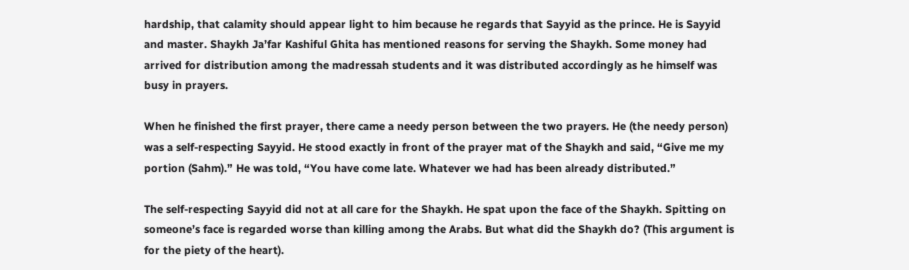hardship, that calamity should appear light to him because he regards that Sayyid as the prince. He is Sayyid and master. Shaykh Ja’far Kashiful Ghita has mentioned reasons for serving the Shaykh. Some money had arrived for distribution among the madressah students and it was distributed accordingly as he himself was busy in prayers.

When he finished the first prayer, there came a needy person between the two prayers. He (the needy person) was a self-respecting Sayyid. He stood exactly in front of the prayer mat of the Shaykh and said, “Give me my portion (Sahm).” He was told, “You have come late. Whatever we had has been already distributed.”

The self-respecting Sayyid did not at all care for the Shaykh. He spat upon the face of the Shaykh. Spitting on someone’s face is regarded worse than killing among the Arabs. But what did the Shaykh do? (This argument is for the piety of the heart).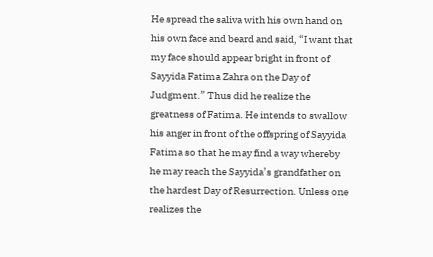He spread the saliva with his own hand on his own face and beard and said, “I want that my face should appear bright in front of Sayyida Fatima Zahra on the Day of Judgment.” Thus did he realize the greatness of Fatima. He intends to swallow his anger in front of the offspring of Sayyida Fatima so that he may find a way whereby he may reach the Sayyida’s grandfather on the hardest Day of Resurrection. Unless one realizes the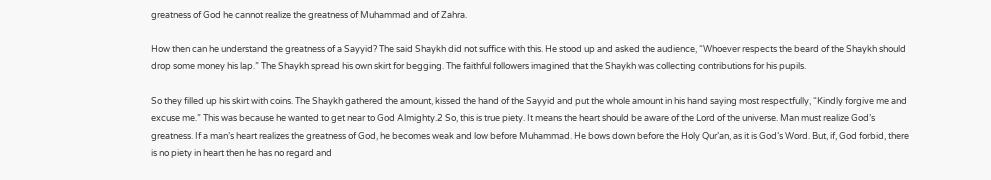greatness of God he cannot realize the greatness of Muhammad and of Zahra.

How then can he understand the greatness of a Sayyid? The said Shaykh did not suffice with this. He stood up and asked the audience, “Whoever respects the beard of the Shaykh should drop some money his lap.” The Shaykh spread his own skirt for begging. The faithful followers imagined that the Shaykh was collecting contributions for his pupils.

So they filled up his skirt with coins. The Shaykh gathered the amount, kissed the hand of the Sayyid and put the whole amount in his hand saying most respectfully, “Kindly forgive me and excuse me.” This was because he wanted to get near to God Almighty.2 So, this is true piety. It means the heart should be aware of the Lord of the universe. Man must realize God’s greatness. If a man’s heart realizes the greatness of God, he becomes weak and low before Muhammad. He bows down before the Holy Qur’an, as it is God’s Word. But, if, God forbid, there is no piety in heart then he has no regard and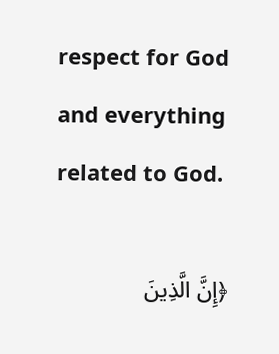respect for God and everything related to God.

﴿إِنَّ الَّذِينَ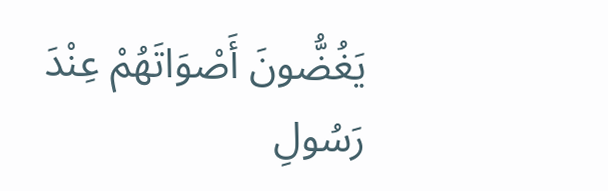يَغُضُّونَ أَصْوَاتَهُمْ عِنْدَ رَسُولِ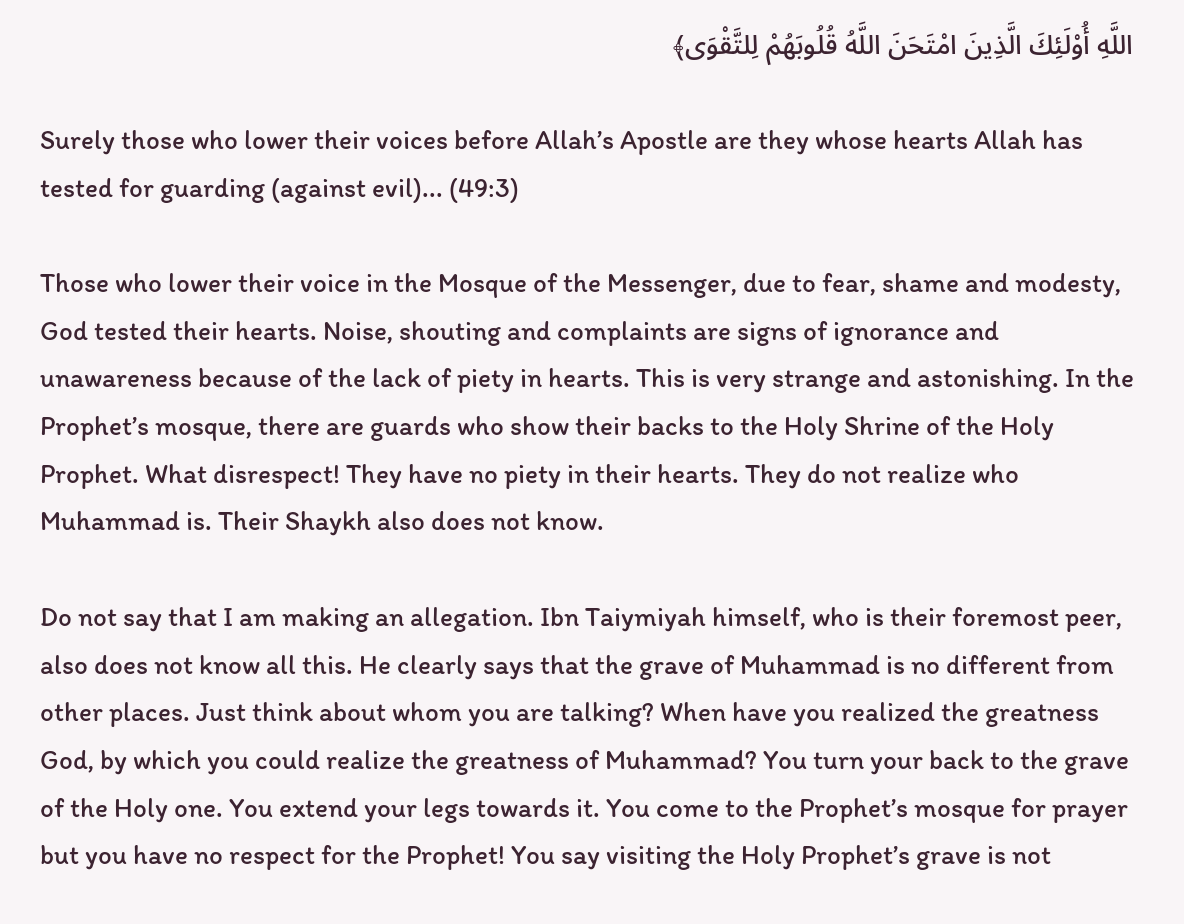اللَّهِ أُوْلَئِكَ الَّذِينَ امْتَحَنَ اللَّهُ قُلُوبَهُمْ لِلتَّقْوَى﴾

Surely those who lower their voices before Allah’s Apostle are they whose hearts Allah has tested for guarding (against evil)... (49:3)

Those who lower their voice in the Mosque of the Messenger, due to fear, shame and modesty, God tested their hearts. Noise, shouting and complaints are signs of ignorance and unawareness because of the lack of piety in hearts. This is very strange and astonishing. In the Prophet’s mosque, there are guards who show their backs to the Holy Shrine of the Holy Prophet. What disrespect! They have no piety in their hearts. They do not realize who Muhammad is. Their Shaykh also does not know.

Do not say that I am making an allegation. Ibn Taiymiyah himself, who is their foremost peer, also does not know all this. He clearly says that the grave of Muhammad is no different from other places. Just think about whom you are talking? When have you realized the greatness God, by which you could realize the greatness of Muhammad? You turn your back to the grave of the Holy one. You extend your legs towards it. You come to the Prophet’s mosque for prayer but you have no respect for the Prophet! You say visiting the Holy Prophet’s grave is not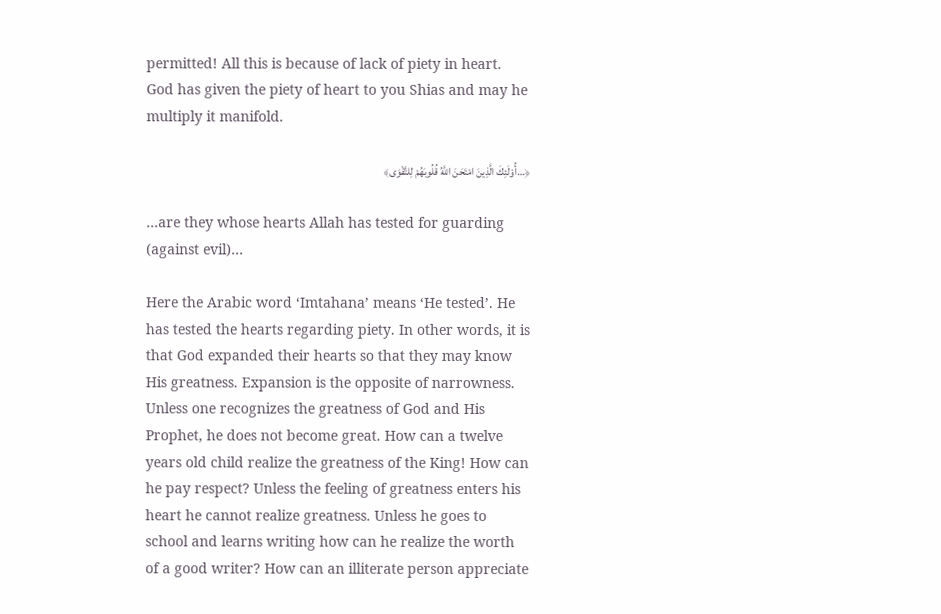permitted! All this is because of lack of piety in heart. God has given the piety of heart to you Shias and may he multiply it manifold.

﴿…أُوْلَئِكَ الَّذِينَ امْتَحَنَ اللَّهُ قُلُوبَهُمْ لِلتَّقْوَى﴾

…are they whose hearts Allah has tested for guarding (against evil)…

Here the Arabic word ‘Imtahana’ means ‘He tested’. He has tested the hearts regarding piety. In other words, it is that God expanded their hearts so that they may know His greatness. Expansion is the opposite of narrowness. Unless one recognizes the greatness of God and His Prophet, he does not become great. How can a twelve years old child realize the greatness of the King! How can he pay respect? Unless the feeling of greatness enters his heart he cannot realize greatness. Unless he goes to school and learns writing how can he realize the worth of a good writer? How can an illiterate person appreciate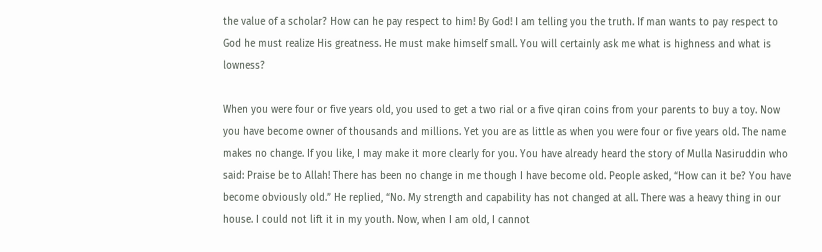the value of a scholar? How can he pay respect to him! By God! I am telling you the truth. If man wants to pay respect to God he must realize His greatness. He must make himself small. You will certainly ask me what is highness and what is lowness?

When you were four or five years old, you used to get a two rial or a five qiran coins from your parents to buy a toy. Now you have become owner of thousands and millions. Yet you are as little as when you were four or five years old. The name makes no change. If you like, I may make it more clearly for you. You have already heard the story of Mulla Nasiruddin who said: Praise be to Allah! There has been no change in me though I have become old. People asked, “How can it be? You have become obviously old.” He replied, “No. My strength and capability has not changed at all. There was a heavy thing in our house. I could not lift it in my youth. Now, when I am old, I cannot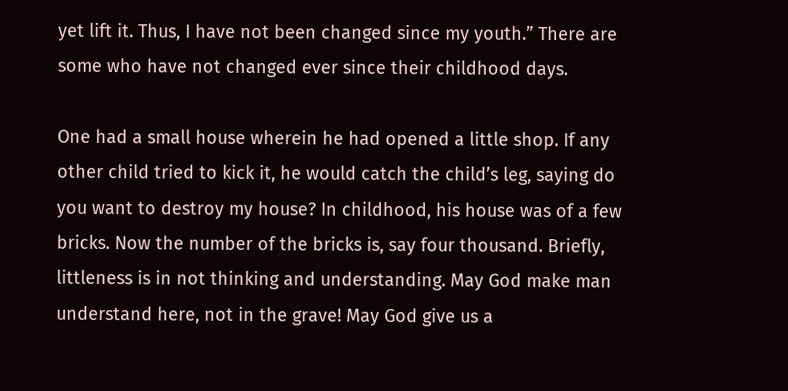yet lift it. Thus, I have not been changed since my youth.” There are some who have not changed ever since their childhood days.

One had a small house wherein he had opened a little shop. If any other child tried to kick it, he would catch the child’s leg, saying do you want to destroy my house? In childhood, his house was of a few bricks. Now the number of the bricks is, say four thousand. Briefly, littleness is in not thinking and understanding. May God make man understand here, not in the grave! May God give us a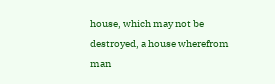house, which may not be destroyed, a house wherefrom man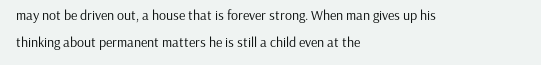may not be driven out, a house that is forever strong. When man gives up his thinking about permanent matters he is still a child even at the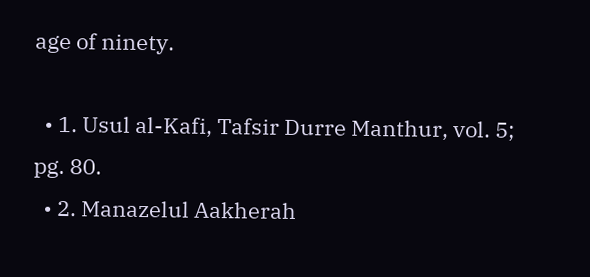age of ninety.

  • 1. Usul al-Kafi, Tafsir Durre Manthur, vol. 5; pg. 80.
  • 2. Manazelul Aakherah